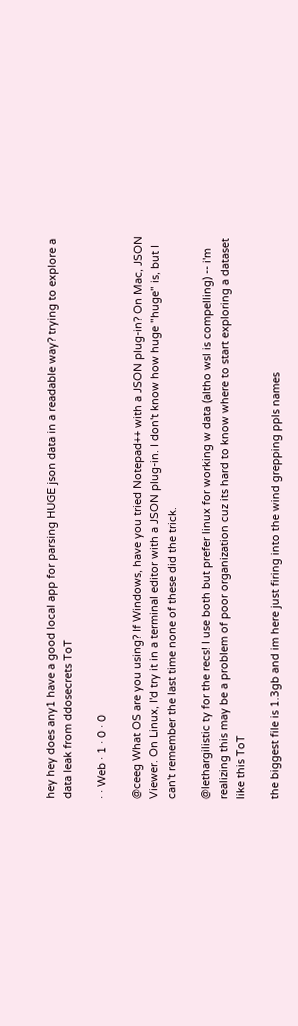hey hey does any1 have a good local app for parsing HUGE json data in a readable way? trying to explore a data leak from ddosecrets ToT

· · Web · 1 · 0 · 0

@ceeg What OS are you using? If Windows, have you tried Notepad++ with a JSON plug-in? On Mac, JSON Viewer. On Linux, I'd try it in a terminal editor with a JSON plug-in. I don't know how huge "huge" is, but I can't remember the last time none of these did the trick.

@lethargilistic ty for the recs! I use both but prefer linux for working w data (altho wsl is compelling) -- i'm realizing this may be a problem of poor organization cuz its hard to know where to start exploring a dataset like this ToT

the biggest file is 1.3gb and im here just firing into the wind grepping ppls names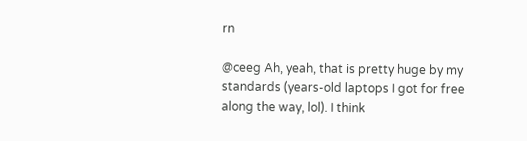rn

@ceeg Ah, yeah, that is pretty huge by my standards (years-old laptops I got for free along the way, lol). I think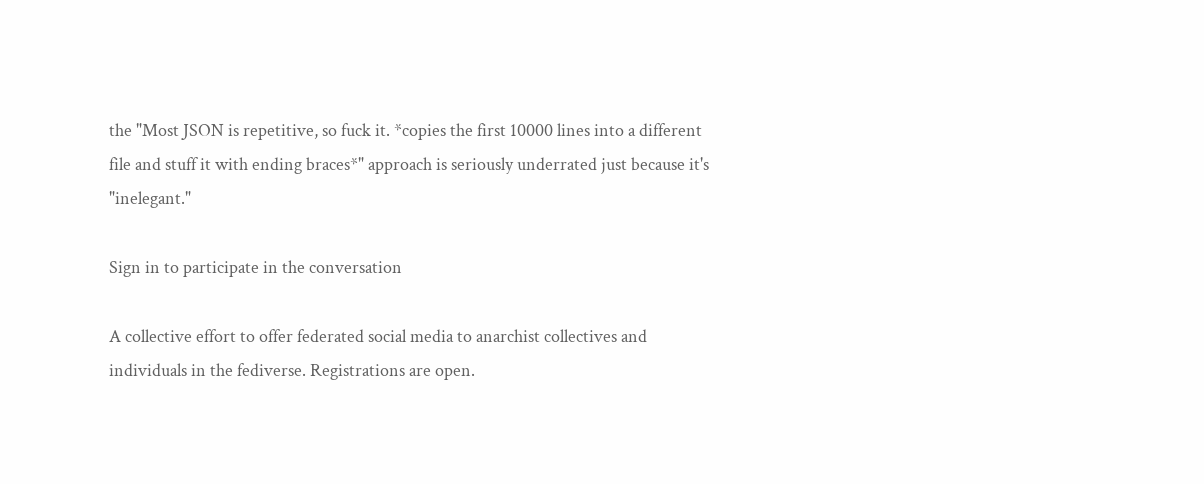the "Most JSON is repetitive, so fuck it. *copies the first 10000 lines into a different file and stuff it with ending braces*" approach is seriously underrated just because it's "inelegant."

Sign in to participate in the conversation

A collective effort to offer federated social media to anarchist collectives and individuals in the fediverse. Registrations are open.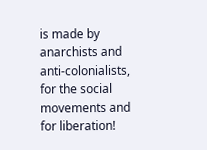is made by anarchists and anti-colonialists, for the social movements and for liberation!